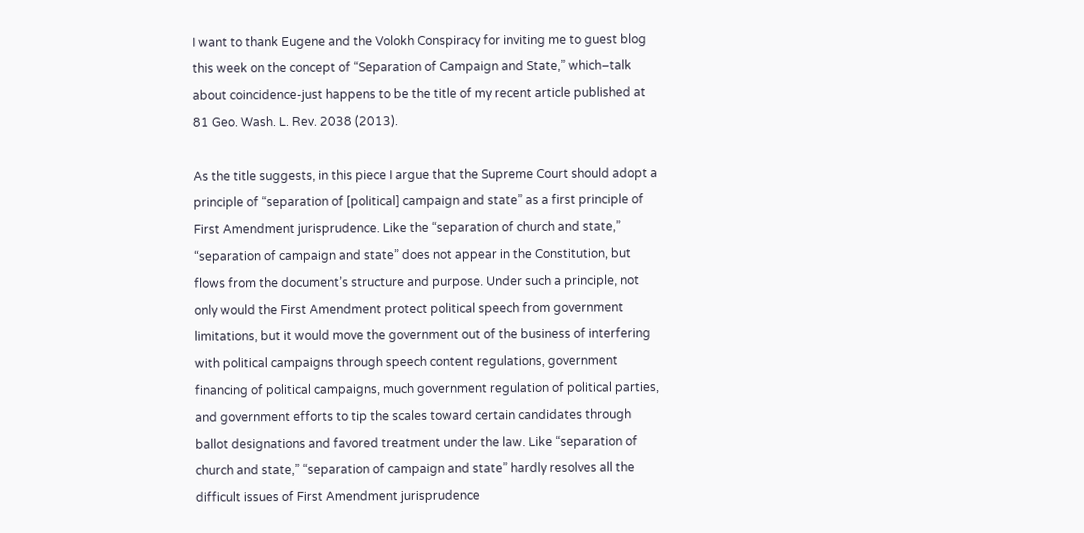I want to thank Eugene and the Volokh Conspiracy for inviting me to guest blog this week on the concept of “Separation of Campaign and State,” which–talk about coincidence-just happens to be the title of my recent article published at 81 Geo. Wash. L. Rev. 2038 (2013).

As the title suggests, in this piece I argue that the Supreme Court should adopt a principle of “separation of [political] campaign and state” as a first principle of First Amendment jurisprudence. Like the “separation of church and state,” “separation of campaign and state” does not appear in the Constitution, but flows from the document’s structure and purpose. Under such a principle, not only would the First Amendment protect political speech from government limitations, but it would move the government out of the business of interfering with political campaigns through speech content regulations, government financing of political campaigns, much government regulation of political parties, and government efforts to tip the scales toward certain candidates through ballot designations and favored treatment under the law. Like “separation of church and state,” “separation of campaign and state” hardly resolves all the difficult issues of First Amendment jurisprudence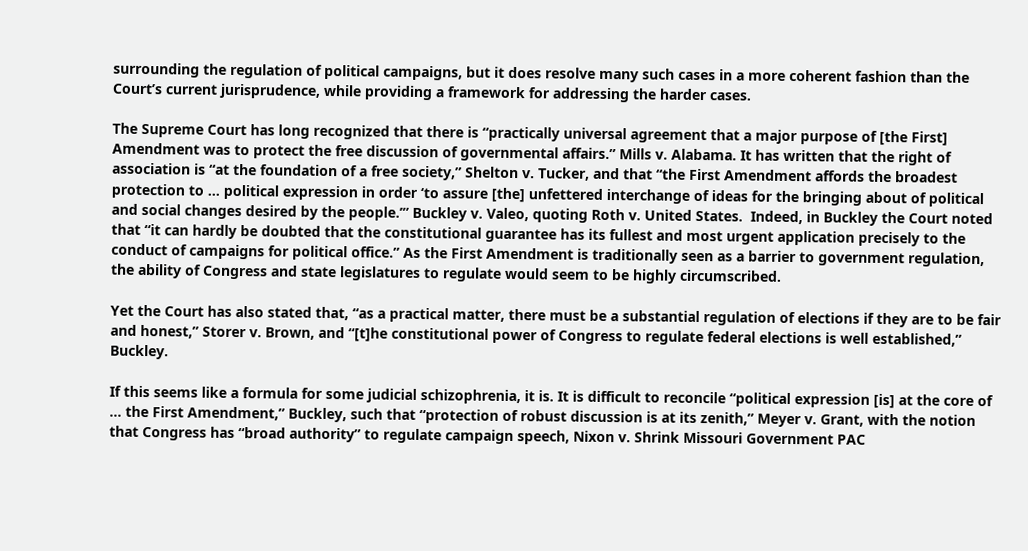surrounding the regulation of political campaigns, but it does resolve many such cases in a more coherent fashion than the Court’s current jurisprudence, while providing a framework for addressing the harder cases.

The Supreme Court has long recognized that there is “practically universal agreement that a major purpose of [the First] Amendment was to protect the free discussion of governmental affairs.” Mills v. Alabama. It has written that the right of association is “at the foundation of a free society,” Shelton v. Tucker, and that “the First Amendment affords the broadest protection to … political expression in order ‘to assure [the] unfettered interchange of ideas for the bringing about of political and social changes desired by the people.’” Buckley v. Valeo, quoting Roth v. United States.  Indeed, in Buckley the Court noted that “it can hardly be doubted that the constitutional guarantee has its fullest and most urgent application precisely to the conduct of campaigns for political office.” As the First Amendment is traditionally seen as a barrier to government regulation, the ability of Congress and state legislatures to regulate would seem to be highly circumscribed.

Yet the Court has also stated that, “as a practical matter, there must be a substantial regulation of elections if they are to be fair and honest,” Storer v. Brown, and “[t]he constitutional power of Congress to regulate federal elections is well established,” Buckley.

If this seems like a formula for some judicial schizophrenia, it is. It is difficult to reconcile “political expression [is] at the core of … the First Amendment,” Buckley, such that “protection of robust discussion is at its zenith,” Meyer v. Grant, with the notion that Congress has “broad authority” to regulate campaign speech, Nixon v. Shrink Missouri Government PAC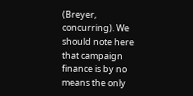(Breyer, concurring). We should note here that campaign finance is by no means the only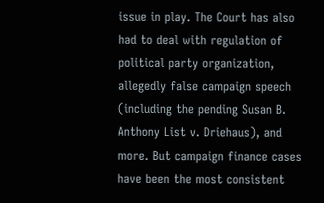issue in play. The Court has also had to deal with regulation of political party organization, allegedly false campaign speech (including the pending Susan B. Anthony List v. Driehaus), and more. But campaign finance cases have been the most consistent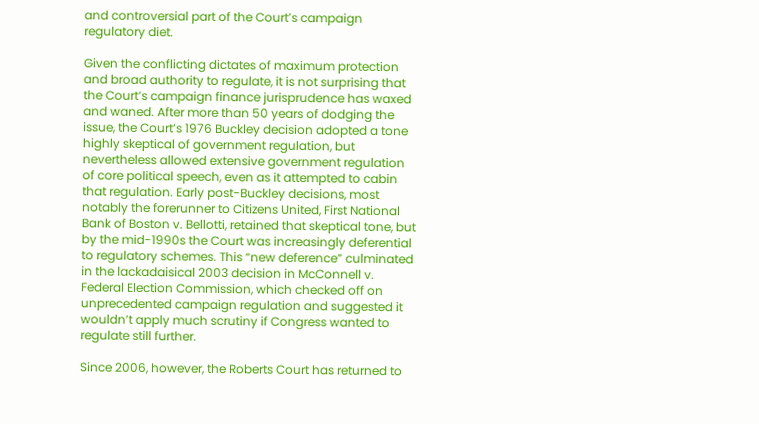and controversial part of the Court’s campaign regulatory diet.

Given the conflicting dictates of maximum protection and broad authority to regulate, it is not surprising that the Court’s campaign finance jurisprudence has waxed and waned. After more than 50 years of dodging the issue, the Court’s 1976 Buckley decision adopted a tone highly skeptical of government regulation, but nevertheless allowed extensive government regulation of core political speech, even as it attempted to cabin that regulation. Early post-Buckley decisions, most notably the forerunner to Citizens United, First National Bank of Boston v. Bellotti, retained that skeptical tone, but by the mid-1990s the Court was increasingly deferential to regulatory schemes. This “new deference” culminated in the lackadaisical 2003 decision in McConnell v. Federal Election Commission, which checked off on unprecedented campaign regulation and suggested it wouldn’t apply much scrutiny if Congress wanted to regulate still further.

Since 2006, however, the Roberts Court has returned to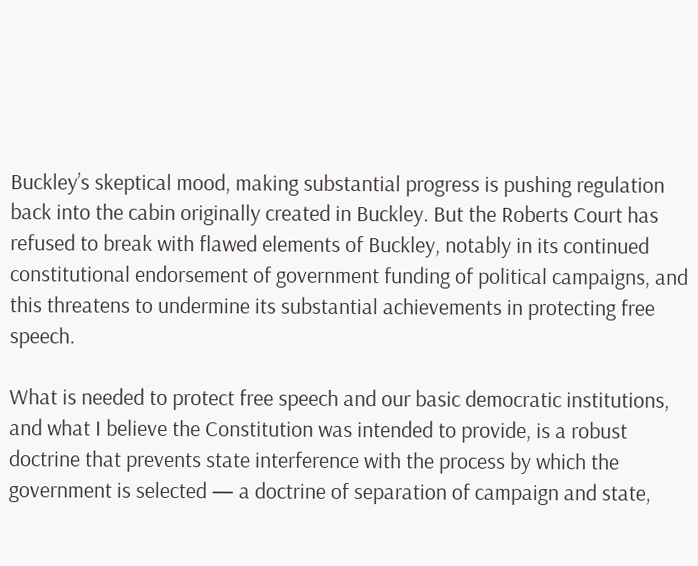Buckley’s skeptical mood, making substantial progress is pushing regulation back into the cabin originally created in Buckley. But the Roberts Court has refused to break with flawed elements of Buckley, notably in its continued constitutional endorsement of government funding of political campaigns, and this threatens to undermine its substantial achievements in protecting free speech.

What is needed to protect free speech and our basic democratic institutions, and what I believe the Constitution was intended to provide, is a robust doctrine that prevents state interference with the process by which the government is selected — a doctrine of separation of campaign and state,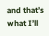and that’s what I’ll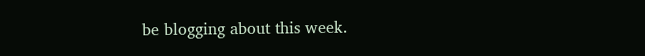be blogging about this week.